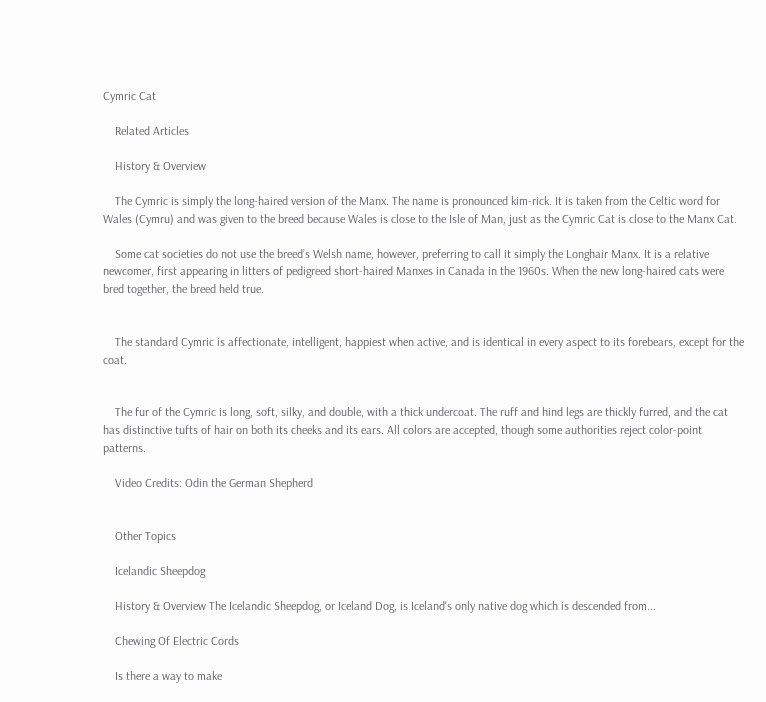Cymric Cat

    Related Articles

    History & Overview

    The Cymric is simply the long-haired version of the Manx. The name is pronounced kim-rick. It is taken from the Celtic word for Wales (Cymru) and was given to the breed because Wales is close to the Isle of Man, just as the Cymric Cat is close to the Manx Cat.

    Some cat societies do not use the breed’s Welsh name, however, preferring to call it simply the Longhair Manx. It is a relative newcomer, first appearing in litters of pedigreed short-haired Manxes in Canada in the 1960s. When the new long-haired cats were bred together, the breed held true.


    The standard Cymric is affectionate, intelligent, happiest when active, and is identical in every aspect to its forebears, except for the coat.


    The fur of the Cymric is long, soft, silky, and double, with a thick undercoat. The ruff and hind legs are thickly furred, and the cat has distinctive tufts of hair on both its cheeks and its ears. All colors are accepted, though some authorities reject color-point patterns.

    Video Credits: Odin the German Shepherd


    Other Topics

    Icelandic Sheepdog

    History & Overview The Icelandic Sheepdog, or Iceland Dog, is Iceland's only native dog which is descended from...

    Chewing Of Electric Cords

    Is there a way to make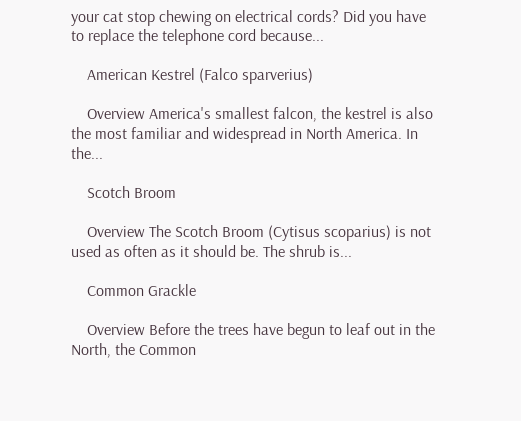your cat stop chewing on electrical cords? Did you have to replace the telephone cord because...

    American Kestrel (Falco sparverius)

    Overview America's smallest falcon, the kestrel is also the most familiar and widespread in North America. In the...

    Scotch Broom

    Overview The Scotch Broom (Cytisus scoparius) is not used as often as it should be. The shrub is...

    Common Grackle

    Overview Before the trees have begun to leaf out in the North, the Common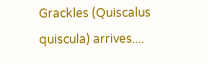Grackles (Quiscalus quiscula) arrives....